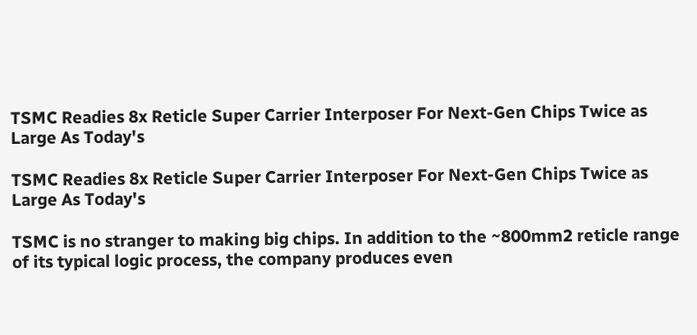TSMC Readies 8x Reticle Super Carrier Interposer For Next-Gen Chips Twice as Large As Today's

TSMC Readies 8x Reticle Super Carrier Interposer For Next-Gen Chips Twice as Large As Today's

TSMC is no stranger to making big chips. In addition to the ~800mm2 reticle range of its typical logic process, the company produces even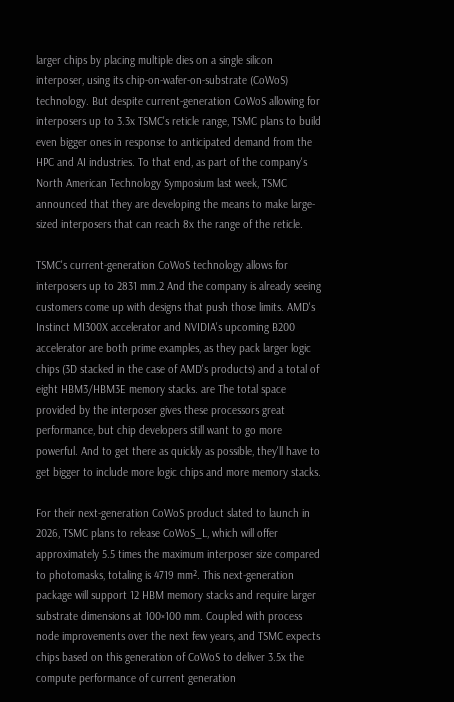larger chips by placing multiple dies on a single silicon interposer, using its chip-on-wafer-on-substrate (CoWoS) technology. But despite current-generation CoWoS allowing for interposers up to 3.3x TSMC's reticle range, TSMC plans to build even bigger ones in response to anticipated demand from the HPC and AI industries. To that end, as part of the company's North American Technology Symposium last week, TSMC announced that they are developing the means to make large-sized interposers that can reach 8x the range of the reticle.

TSMC's current-generation CoWoS technology allows for interposers up to 2831 mm.2 And the company is already seeing customers come up with designs that push those limits. AMD's Instinct MI300X accelerator and NVIDIA's upcoming B200 accelerator are both prime examples, as they pack larger logic chips (3D stacked in the case of AMD's products) and a total of eight HBM3/HBM3E memory stacks. are The total space provided by the interposer gives these processors great performance, but chip developers still want to go more powerful. And to get there as quickly as possible, they'll have to get bigger to include more logic chips and more memory stacks.

For their next-generation CoWoS product slated to launch in 2026, TSMC plans to release CoWoS_L, which will offer approximately 5.5 times the maximum interposer size compared to photomasks, totaling is 4719 mm². This next-generation package will support 12 HBM memory stacks and require larger substrate dimensions at 100×100 mm. Coupled with process node improvements over the next few years, and TSMC expects chips based on this generation of CoWoS to deliver 3.5x the compute performance of current generation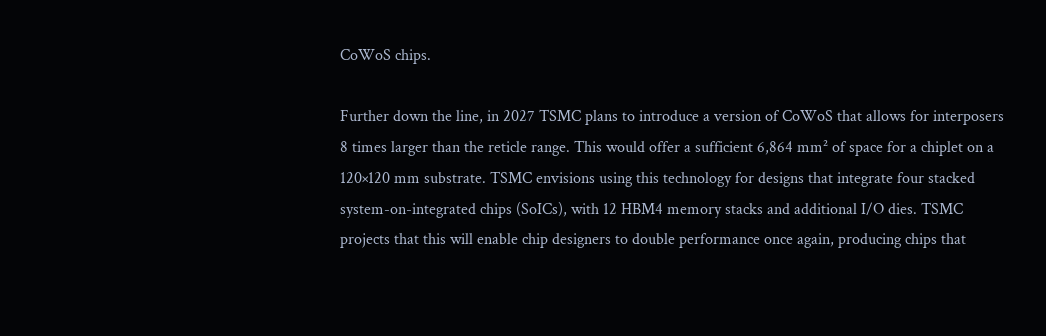CoWoS chips.

Further down the line, in 2027 TSMC plans to introduce a version of CoWoS that allows for interposers 8 times larger than the reticle range. This would offer a sufficient 6,864 mm² of space for a chiplet on a 120×120 mm substrate. TSMC envisions using this technology for designs that integrate four stacked system-on-integrated chips (SoICs), with 12 HBM4 memory stacks and additional I/O dies. TSMC projects that this will enable chip designers to double performance once again, producing chips that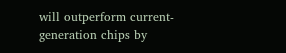will outperform current-generation chips by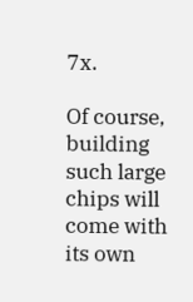7x.

Of course, building such large chips will come with its own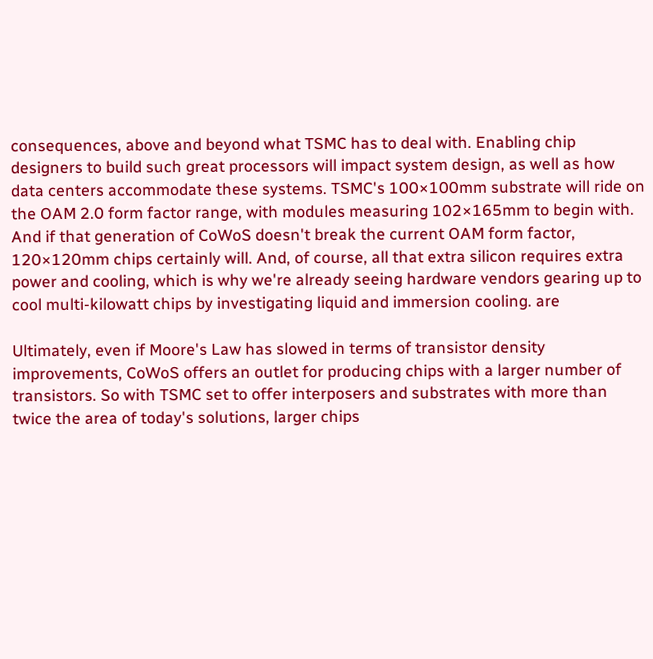consequences, above and beyond what TSMC has to deal with. Enabling chip designers to build such great processors will impact system design, as well as how data centers accommodate these systems. TSMC's 100×100mm substrate will ride on the OAM 2.0 form factor range, with modules measuring 102×165mm to begin with. And if that generation of CoWoS doesn't break the current OAM form factor, 120×120mm chips certainly will. And, of course, all that extra silicon requires extra power and cooling, which is why we're already seeing hardware vendors gearing up to cool multi-kilowatt chips by investigating liquid and immersion cooling. are

Ultimately, even if Moore's Law has slowed in terms of transistor density improvements, CoWoS offers an outlet for producing chips with a larger number of transistors. So with TSMC set to offer interposers and substrates with more than twice the area of today's solutions, larger chips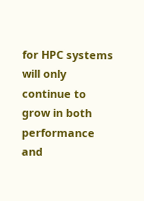for HPC systems will only continue to grow in both performance and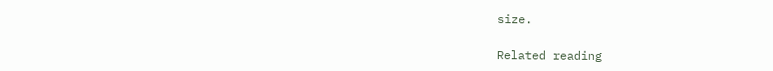size.

Related reading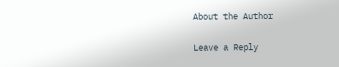About the Author

Leave a Reply